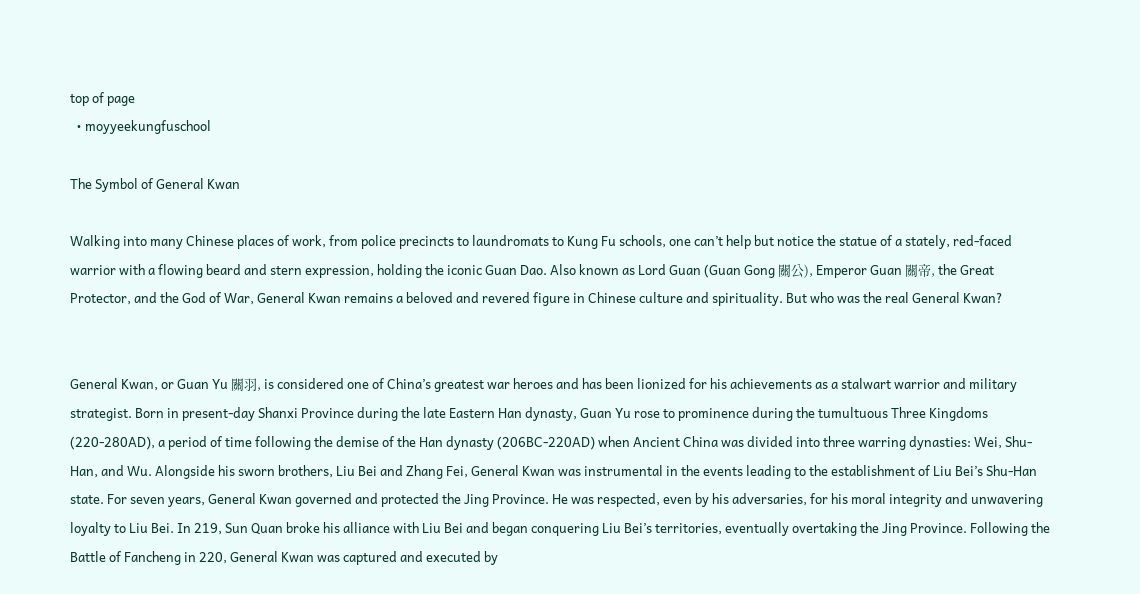top of page
  • moyyeekungfuschool

The Symbol of General Kwan

Walking into many Chinese places of work, from police precincts to laundromats to Kung Fu schools, one can’t help but notice the statue of a stately, red-faced warrior with a flowing beard and stern expression, holding the iconic Guan Dao. Also known as Lord Guan (Guan Gong 關公), Emperor Guan 關帝, the Great Protector, and the God of War, General Kwan remains a beloved and revered figure in Chinese culture and spirituality. But who was the real General Kwan?


General Kwan, or Guan Yu 關羽, is considered one of China’s greatest war heroes and has been lionized for his achievements as a stalwart warrior and military strategist. Born in present-day Shanxi Province during the late Eastern Han dynasty, Guan Yu rose to prominence during the tumultuous Three Kingdoms (220-280AD), a period of time following the demise of the Han dynasty (206BC-220AD) when Ancient China was divided into three warring dynasties: Wei, Shu-Han, and Wu. Alongside his sworn brothers, Liu Bei and Zhang Fei, General Kwan was instrumental in the events leading to the establishment of Liu Bei’s Shu-Han state. For seven years, General Kwan governed and protected the Jing Province. He was respected, even by his adversaries, for his moral integrity and unwavering loyalty to Liu Bei. In 219, Sun Quan broke his alliance with Liu Bei and began conquering Liu Bei’s territories, eventually overtaking the Jing Province. Following the Battle of Fancheng in 220, General Kwan was captured and executed by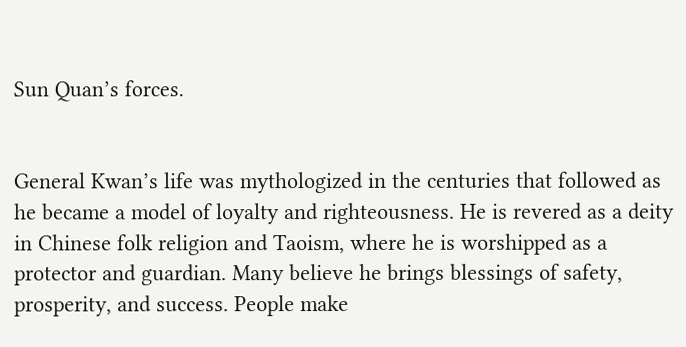Sun Quan’s forces.


General Kwan’s life was mythologized in the centuries that followed as he became a model of loyalty and righteousness. He is revered as a deity in Chinese folk religion and Taoism, where he is worshipped as a protector and guardian. Many believe he brings blessings of safety, prosperity, and success. People make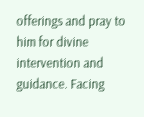offerings and pray to him for divine intervention and guidance. Facing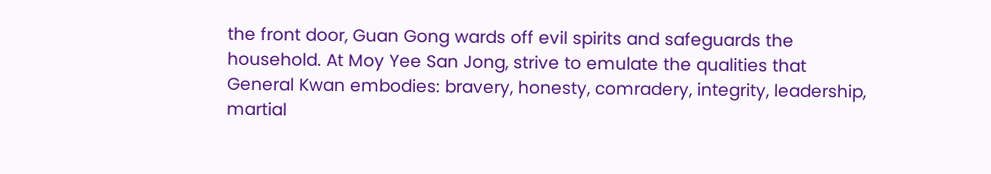the front door, Guan Gong wards off evil spirits and safeguards the household. At Moy Yee San Jong, strive to emulate the qualities that General Kwan embodies: bravery, honesty, comradery, integrity, leadership, martial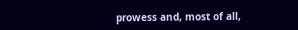prowess and, most of all,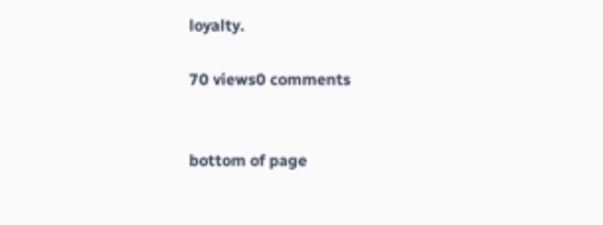loyalty.

70 views0 comments


bottom of page